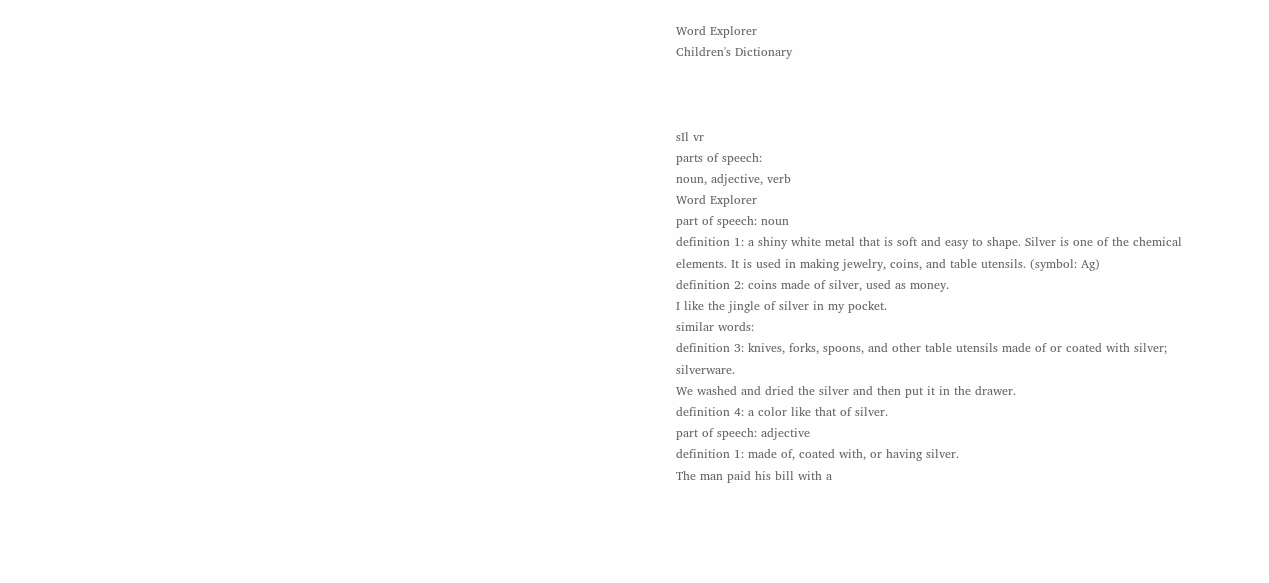Word Explorer
Children's Dictionary



sIl vr
parts of speech:
noun, adjective, verb
Word Explorer
part of speech: noun
definition 1: a shiny white metal that is soft and easy to shape. Silver is one of the chemical elements. It is used in making jewelry, coins, and table utensils. (symbol: Ag)
definition 2: coins made of silver, used as money.
I like the jingle of silver in my pocket.
similar words:
definition 3: knives, forks, spoons, and other table utensils made of or coated with silver; silverware.
We washed and dried the silver and then put it in the drawer.
definition 4: a color like that of silver.
part of speech: adjective
definition 1: made of, coated with, or having silver.
The man paid his bill with a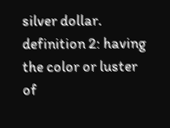silver dollar.
definition 2: having the color or luster of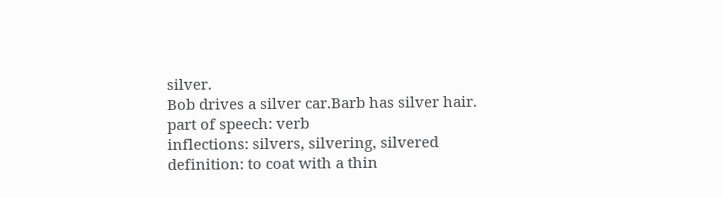silver.
Bob drives a silver car.Barb has silver hair.
part of speech: verb
inflections: silvers, silvering, silvered
definition: to coat with a thin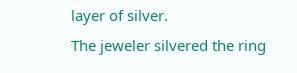layer of silver.
The jeweler silvered the ring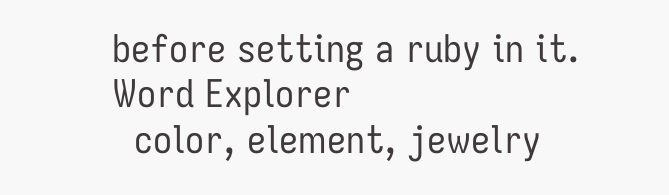before setting a ruby in it.
Word Explorer
  color, element, jewelry